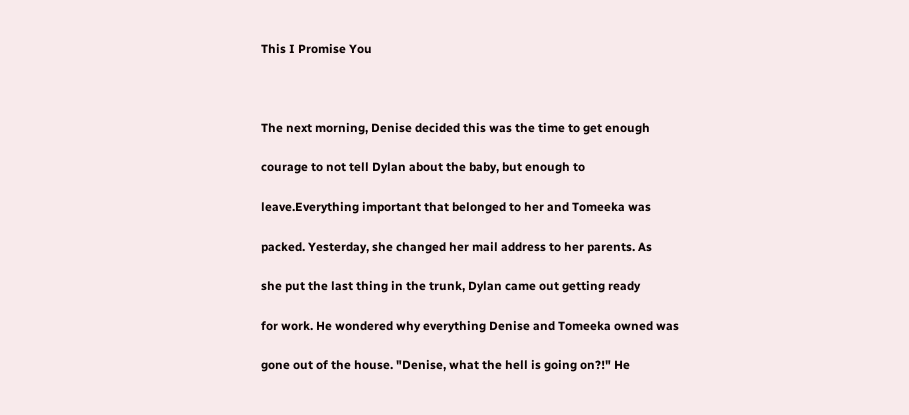This I Promise You



The next morning, Denise decided this was the time to get enough

courage to not tell Dylan about the baby, but enough to

leave.Everything important that belonged to her and Tomeeka was

packed. Yesterday, she changed her mail address to her parents. As

she put the last thing in the trunk, Dylan came out getting ready

for work. He wondered why everything Denise and Tomeeka owned was

gone out of the house. "Denise, what the hell is going on?!" He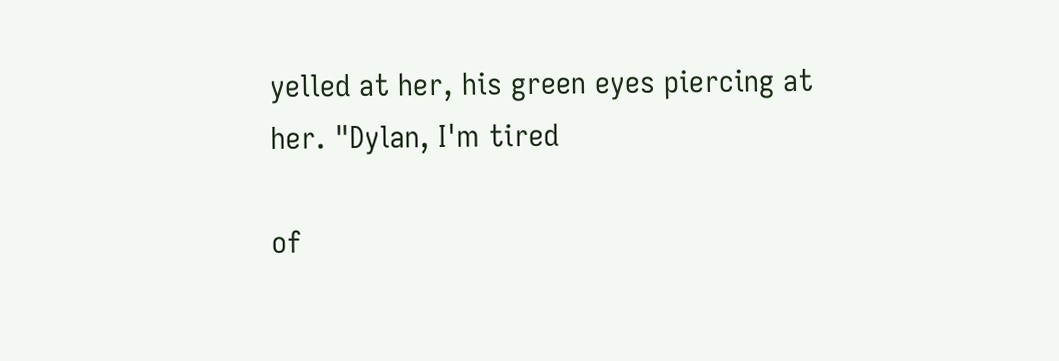yelled at her, his green eyes piercing at her. "Dylan, I'm tired

of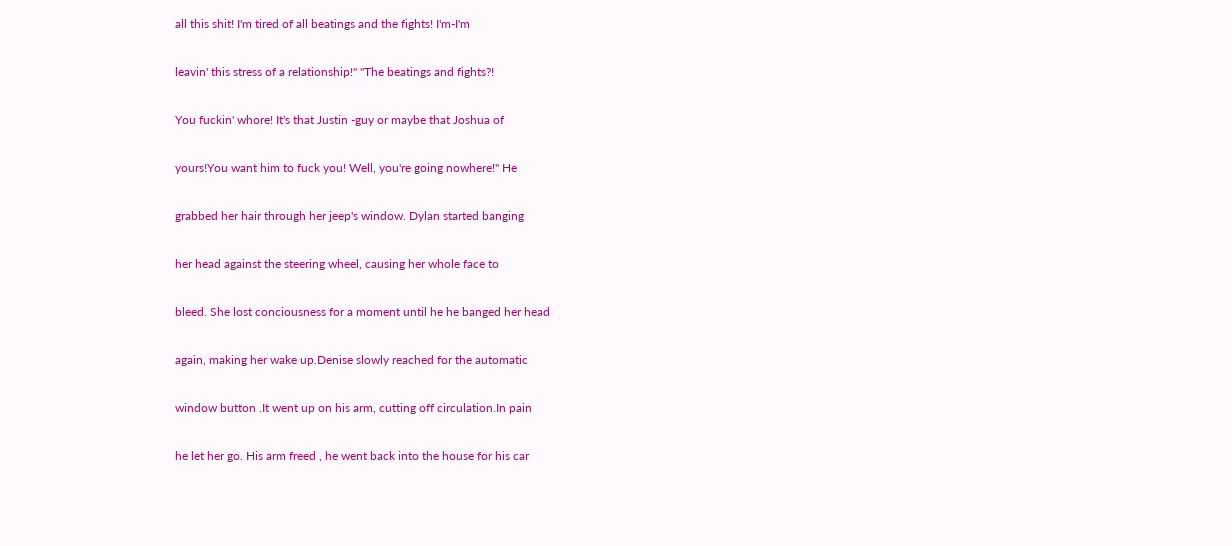all this shit! I'm tired of all beatings and the fights! I'm-I'm

leavin' this stress of a relationship!" "The beatings and fights?!

You fuckin' whore! It's that Justin -guy or maybe that Joshua of

yours!You want him to fuck you! Well, you're going nowhere!" He

grabbed her hair through her jeep's window. Dylan started banging

her head against the steering wheel, causing her whole face to

bleed. She lost conciousness for a moment until he he banged her head

again, making her wake up.Denise slowly reached for the automatic

window button .It went up on his arm, cutting off circulation.In pain

he let her go. His arm freed , he went back into the house for his car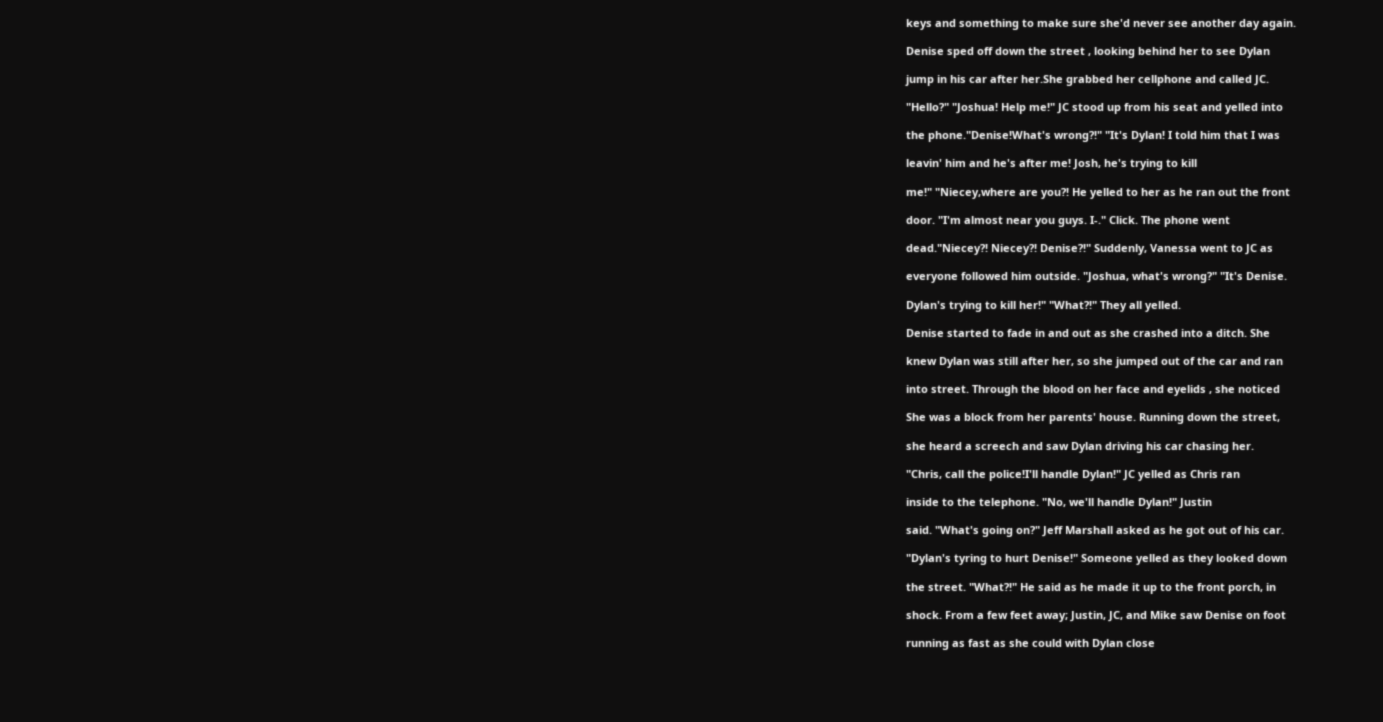keys and something to make sure she'd never see another day again.

Denise sped off down the street , looking behind her to see Dylan

jump in his car after her.She grabbed her cellphone and called JC.

"Hello?" "Joshua! Help me!" JC stood up from his seat and yelled into

the phone."Denise!What's wrong?!" "It's Dylan! I told him that I was

leavin' him and he's after me! Josh, he's trying to kill

me!" "Niecey,where are you?! He yelled to her as he ran out the front

door. "I'm almost near you guys. I-." Click. The phone went

dead."Niecey?! Niecey?! Denise?!" Suddenly, Vanessa went to JC as

everyone followed him outside. "Joshua, what's wrong?" "It's Denise.

Dylan's trying to kill her!" "What?!" They all yelled.

Denise started to fade in and out as she crashed into a ditch. She

knew Dylan was still after her, so she jumped out of the car and ran

into street. Through the blood on her face and eyelids , she noticed

She was a block from her parents' house. Running down the street,

she heard a screech and saw Dylan driving his car chasing her.

"Chris, call the police!I'll handle Dylan!" JC yelled as Chris ran

inside to the telephone. "No, we'll handle Dylan!" Justin

said. "What's going on?" Jeff Marshall asked as he got out of his car.

"Dylan's tyring to hurt Denise!" Someone yelled as they looked down

the street. "What?!" He said as he made it up to the front porch, in

shock. From a few feet away; Justin, JC, and Mike saw Denise on foot

running as fast as she could with Dylan close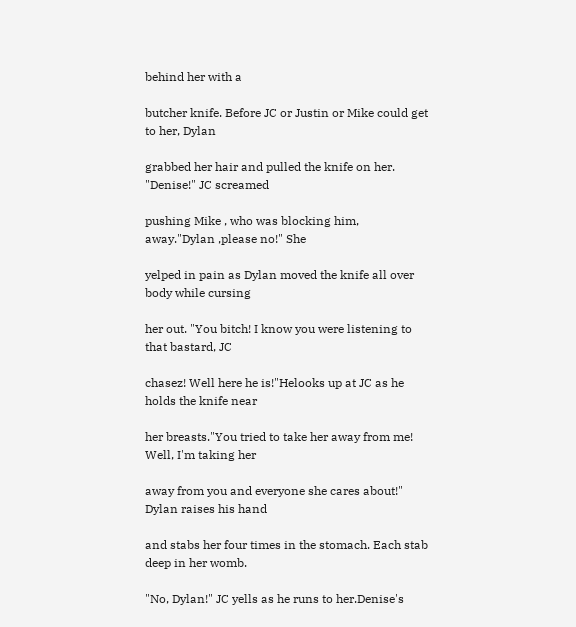behind her with a

butcher knife. Before JC or Justin or Mike could get to her, Dylan

grabbed her hair and pulled the knife on her. "Denise!" JC screamed

pushing Mike , who was blocking him, away."Dylan ,please no!" She

yelped in pain as Dylan moved the knife all over body while cursing

her out. "You bitch! I know you were listening to that bastard, JC

chasez! Well here he is!"Helooks up at JC as he holds the knife near

her breasts."You tried to take her away from me! Well, I'm taking her

away from you and everyone she cares about!" Dylan raises his hand

and stabs her four times in the stomach. Each stab deep in her womb.

"No, Dylan!" JC yells as he runs to her.Denise's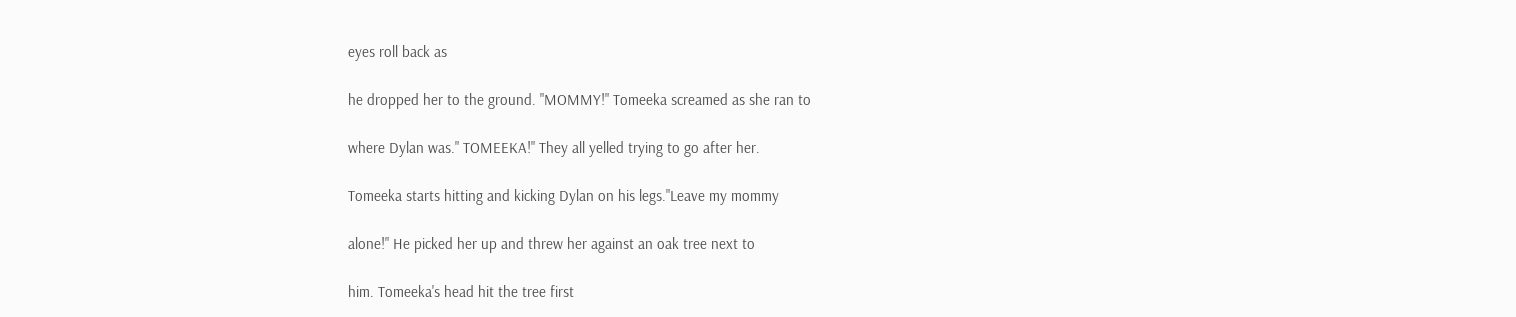eyes roll back as

he dropped her to the ground. "MOMMY!" Tomeeka screamed as she ran to

where Dylan was." TOMEEKA!" They all yelled trying to go after her.

Tomeeka starts hitting and kicking Dylan on his legs."Leave my mommy

alone!" He picked her up and threw her against an oak tree next to

him. Tomeeka's head hit the tree first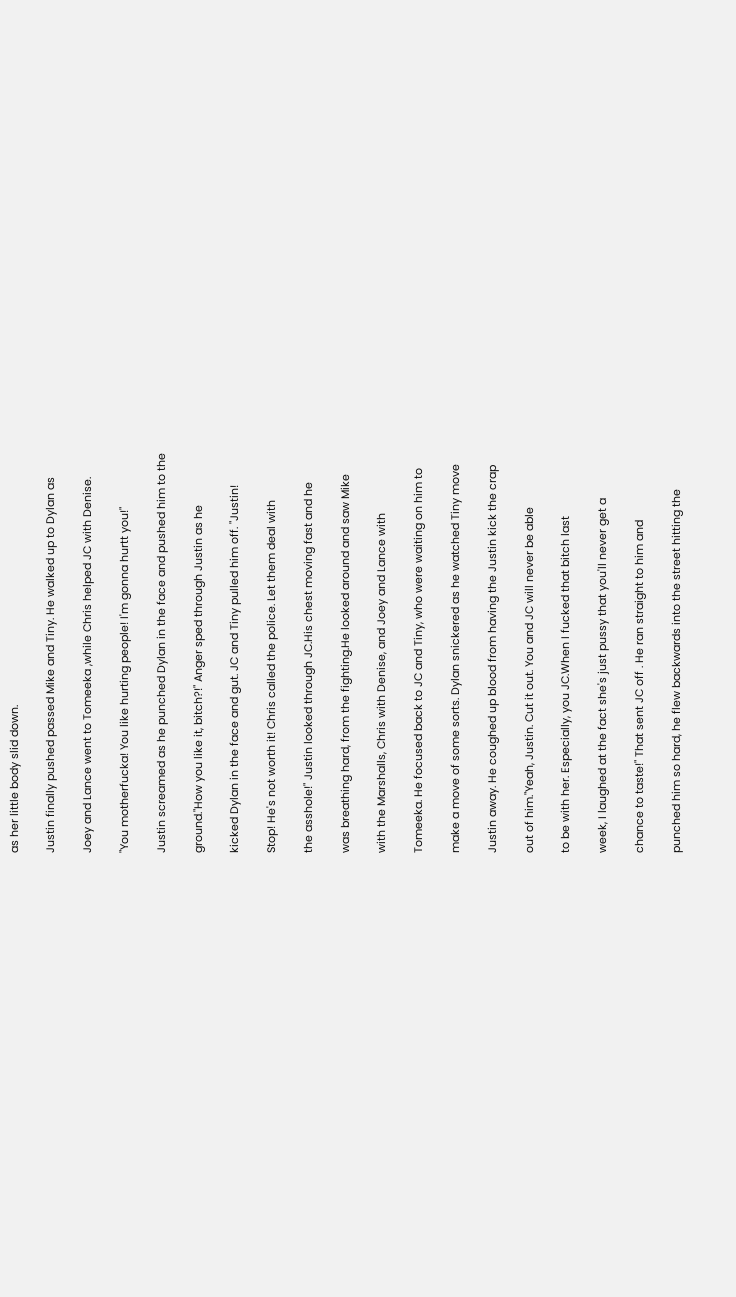as her little body slid down.

Justin finally pushed passed Mike and Tiny. He walked up to Dylan as

Joey and Lance went to Tomeeka ,while Chris helped JC with Denise.

"You motherfucka! You like hurting people! I'm gonna hurtt you!"

Justin screamed as he punched Dylan in the face and pushed him to the

ground."How you like it, bitch?!" Anger sped through Justin as he

kicked Dylan in the face and gut. JC and Tiny pulled him off. "Justin!

Stop! He's not worth it! Chris called the police. Let them deal with

the asshole!" Justin looked through JC.His chest moving fast and he

was breathing hard, from the fighting.He looked around and saw Mike

with the Marshalls, Chris with Denise, and Joey and Lance with

Tomeeka. He focused back to JC and Tiny, who were waiting on him to

make a move of some sorts. Dylan snickered as he watched Tiny move

Justin away. He coughed up blood from having the Justin kick the crap

out of him."Yeah, Justin. Cut it out. You and JC will never be able

to be with her. Especially, you JC.When I fucked that bitch last

week, I laughed at the fact she's just pussy that you'll never get a

chance to taste!" That sent JC off . He ran straight to him and

punched him so hard, he flew backwards into the street hitting the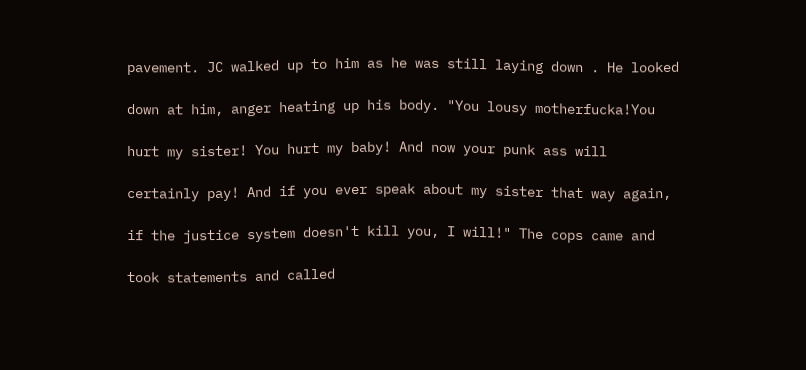pavement. JC walked up to him as he was still laying down . He looked

down at him, anger heating up his body. "You lousy motherfucka!You

hurt my sister! You hurt my baby! And now your punk ass will

certainly pay! And if you ever speak about my sister that way again,

if the justice system doesn't kill you, I will!" The cops came and

took statements and called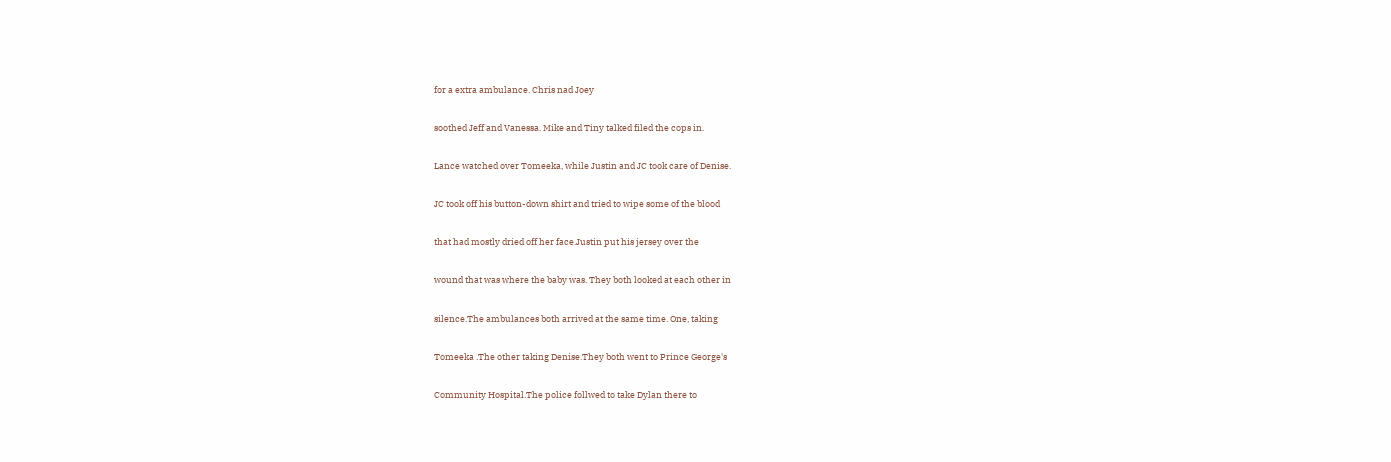for a extra ambulance. Chris nad Joey

soothed Jeff and Vanessa. Mike and Tiny talked filed the cops in.

Lance watched over Tomeeka, while Justin and JC took care of Denise.

JC took off his button-down shirt and tried to wipe some of the blood

that had mostly dried off her face.Justin put his jersey over the

wound that was where the baby was. They both looked at each other in

silence.The ambulances both arrived at the same time. One, taking

Tomeeka .The other taking Denise.They both went to Prince George's

Community Hospital.The police follwed to take Dylan there to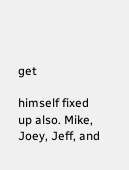get

himself fixed up also. Mike, Joey, Jeff, and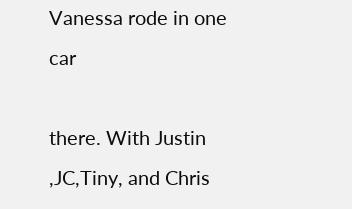Vanessa rode in one car

there. With Justin ,JC,Tiny, and Chris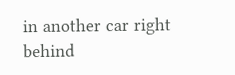in another car right behind